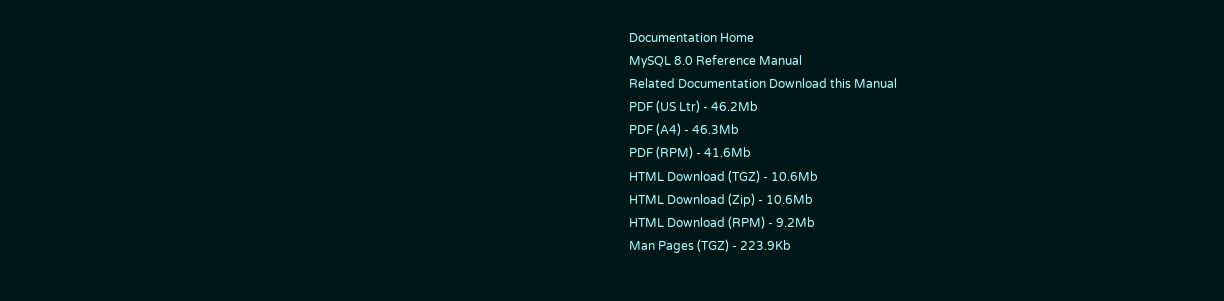Documentation Home
MySQL 8.0 Reference Manual
Related Documentation Download this Manual
PDF (US Ltr) - 46.2Mb
PDF (A4) - 46.3Mb
PDF (RPM) - 41.6Mb
HTML Download (TGZ) - 10.6Mb
HTML Download (Zip) - 10.6Mb
HTML Download (RPM) - 9.2Mb
Man Pages (TGZ) - 223.9Kb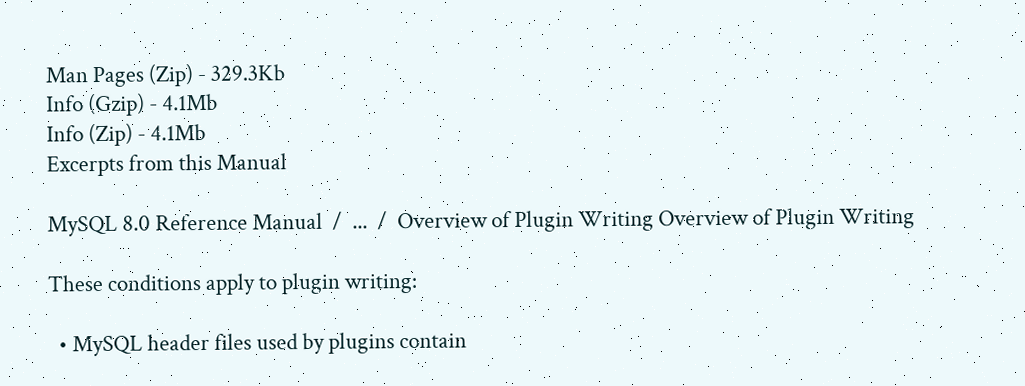Man Pages (Zip) - 329.3Kb
Info (Gzip) - 4.1Mb
Info (Zip) - 4.1Mb
Excerpts from this Manual

MySQL 8.0 Reference Manual  /  ...  /  Overview of Plugin Writing Overview of Plugin Writing

These conditions apply to plugin writing:

  • MySQL header files used by plugins contain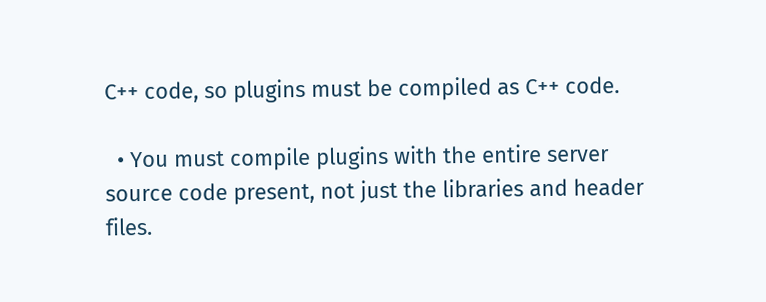C++ code, so plugins must be compiled as C++ code.

  • You must compile plugins with the entire server source code present, not just the libraries and header files.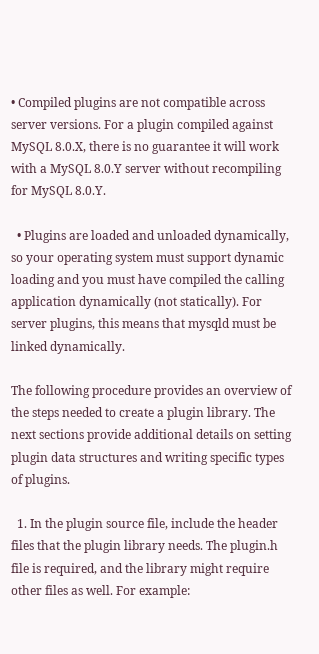• Compiled plugins are not compatible across server versions. For a plugin compiled against MySQL 8.0.X, there is no guarantee it will work with a MySQL 8.0.Y server without recompiling for MySQL 8.0.Y.

  • Plugins are loaded and unloaded dynamically, so your operating system must support dynamic loading and you must have compiled the calling application dynamically (not statically). For server plugins, this means that mysqld must be linked dynamically.

The following procedure provides an overview of the steps needed to create a plugin library. The next sections provide additional details on setting plugin data structures and writing specific types of plugins.

  1. In the plugin source file, include the header files that the plugin library needs. The plugin.h file is required, and the library might require other files as well. For example: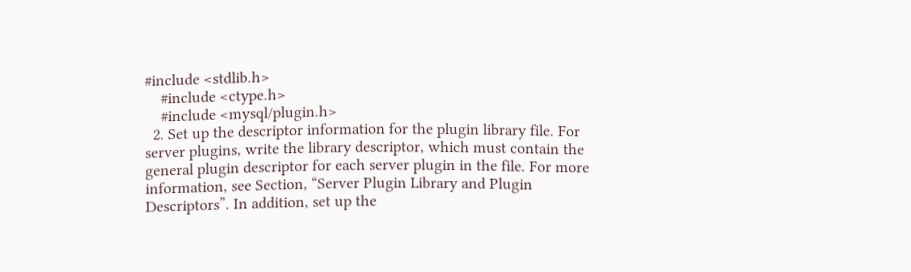#include <stdlib.h>
    #include <ctype.h>
    #include <mysql/plugin.h>
  2. Set up the descriptor information for the plugin library file. For server plugins, write the library descriptor, which must contain the general plugin descriptor for each server plugin in the file. For more information, see Section, “Server Plugin Library and Plugin Descriptors”. In addition, set up the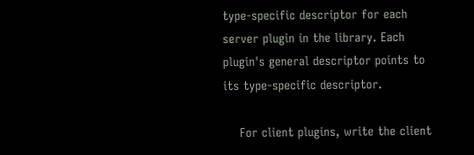type-specific descriptor for each server plugin in the library. Each plugin's general descriptor points to its type-specific descriptor.

    For client plugins, write the client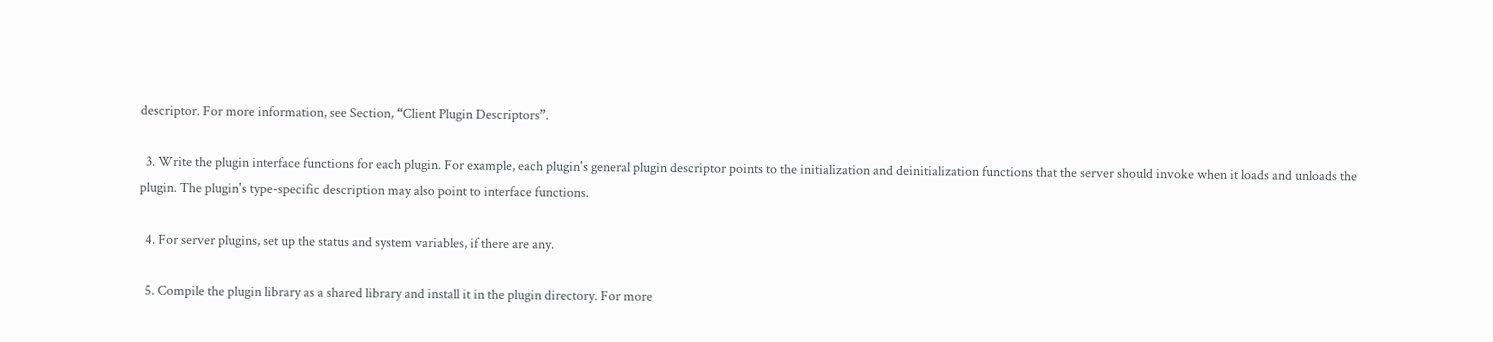descriptor. For more information, see Section, “Client Plugin Descriptors”.

  3. Write the plugin interface functions for each plugin. For example, each plugin's general plugin descriptor points to the initialization and deinitialization functions that the server should invoke when it loads and unloads the plugin. The plugin's type-specific description may also point to interface functions.

  4. For server plugins, set up the status and system variables, if there are any.

  5. Compile the plugin library as a shared library and install it in the plugin directory. For more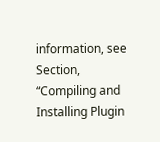information, see Section, “Compiling and Installing Plugin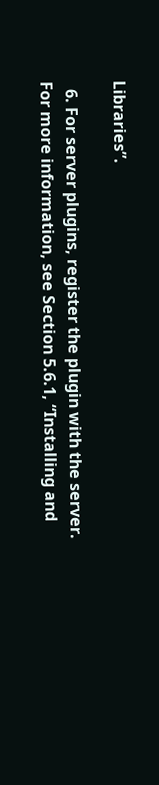Libraries”.

  6. For server plugins, register the plugin with the server. For more information, see Section 5.6.1, “Installing and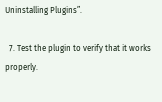Uninstalling Plugins”.

  7. Test the plugin to verify that it works properly.